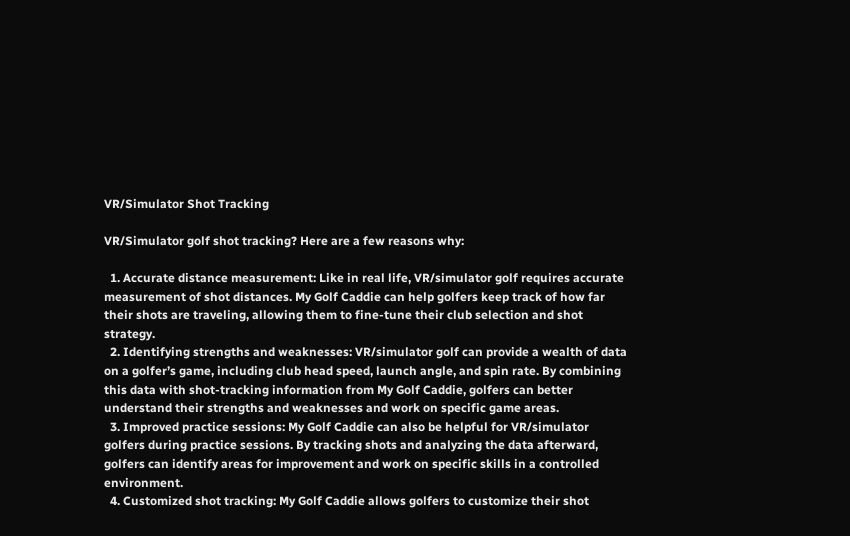VR/Simulator Shot Tracking

VR/Simulator golf shot tracking? Here are a few reasons why:

  1. Accurate distance measurement: Like in real life, VR/simulator golf requires accurate measurement of shot distances. My Golf Caddie can help golfers keep track of how far their shots are traveling, allowing them to fine-tune their club selection and shot strategy.
  2. Identifying strengths and weaknesses: VR/simulator golf can provide a wealth of data on a golfer’s game, including club head speed, launch angle, and spin rate. By combining this data with shot-tracking information from My Golf Caddie, golfers can better understand their strengths and weaknesses and work on specific game areas.
  3. Improved practice sessions: My Golf Caddie can also be helpful for VR/simulator golfers during practice sessions. By tracking shots and analyzing the data afterward, golfers can identify areas for improvement and work on specific skills in a controlled environment.
  4. Customized shot tracking: My Golf Caddie allows golfers to customize their shot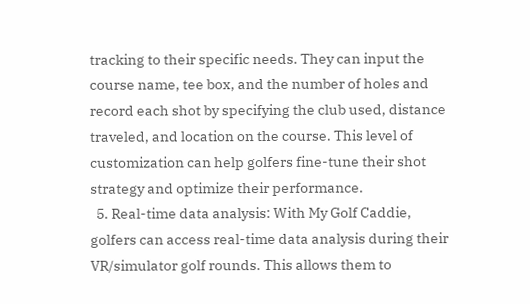tracking to their specific needs. They can input the course name, tee box, and the number of holes and record each shot by specifying the club used, distance traveled, and location on the course. This level of customization can help golfers fine-tune their shot strategy and optimize their performance.
  5. Real-time data analysis: With My Golf Caddie, golfers can access real-time data analysis during their VR/simulator golf rounds. This allows them to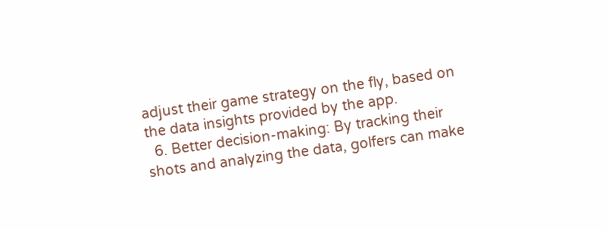adjust their game strategy on the fly, based on the data insights provided by the app.
  6. Better decision-making: By tracking their shots and analyzing the data, golfers can make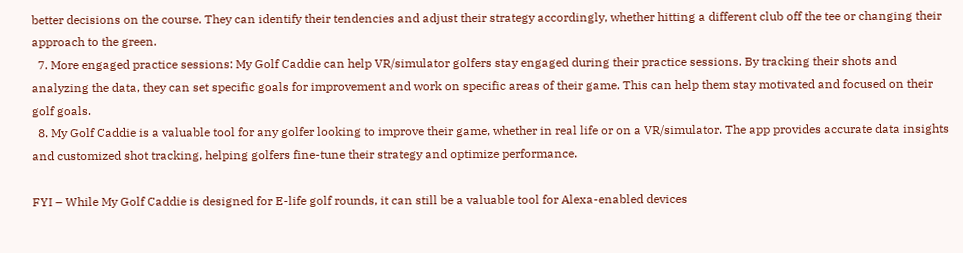better decisions on the course. They can identify their tendencies and adjust their strategy accordingly, whether hitting a different club off the tee or changing their approach to the green.
  7. More engaged practice sessions: My Golf Caddie can help VR/simulator golfers stay engaged during their practice sessions. By tracking their shots and analyzing the data, they can set specific goals for improvement and work on specific areas of their game. This can help them stay motivated and focused on their golf goals.
  8. My Golf Caddie is a valuable tool for any golfer looking to improve their game, whether in real life or on a VR/simulator. The app provides accurate data insights and customized shot tracking, helping golfers fine-tune their strategy and optimize performance.

FYI – While My Golf Caddie is designed for E-life golf rounds, it can still be a valuable tool for Alexa-enabled devices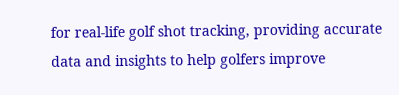for real-life golf shot tracking, providing accurate data and insights to help golfers improve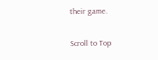their game.

Scroll to Top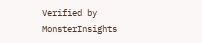Verified by MonsterInsights